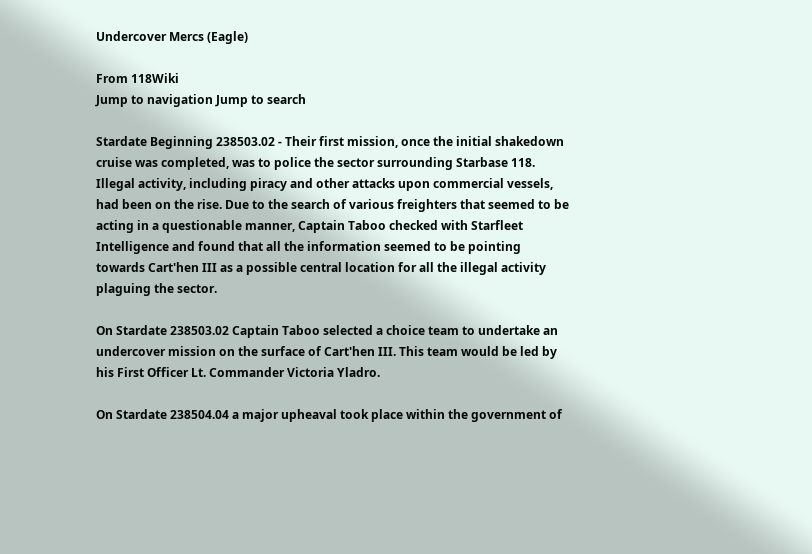Undercover Mercs (Eagle)

From 118Wiki
Jump to navigation Jump to search

Stardate Beginning 238503.02 - Their first mission, once the initial shakedown cruise was completed, was to police the sector surrounding Starbase 118. Illegal activity, including piracy and other attacks upon commercial vessels, had been on the rise. Due to the search of various freighters that seemed to be acting in a questionable manner, Captain Taboo checked with Starfleet Intelligence and found that all the information seemed to be pointing towards Cart'hen III as a possible central location for all the illegal activity plaguing the sector.

On Stardate 238503.02 Captain Taboo selected a choice team to undertake an undercover mission on the surface of Cart'hen III. This team would be led by his First Officer Lt. Commander Victoria Yladro.

On Stardate 238504.04 a major upheaval took place within the government of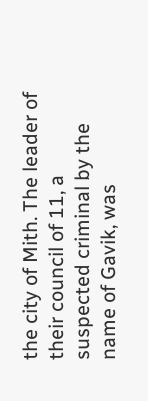the city of Mith. The leader of their council of 11, a suspected criminal by the name of Gavik, was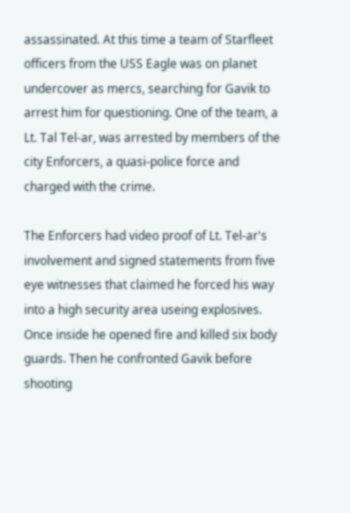assassinated. At this time a team of Starfleet officers from the USS Eagle was on planet undercover as mercs, searching for Gavik to arrest him for questioning. One of the team, a Lt. Tal Tel-ar, was arrested by members of the city Enforcers, a quasi-police force and charged with the crime.

The Enforcers had video proof of Lt. Tel-ar's involvement and signed statements from five eye witnesses that claimed he forced his way into a high security area useing explosives. Once inside he opened fire and killed six body guards. Then he confronted Gavik before shooting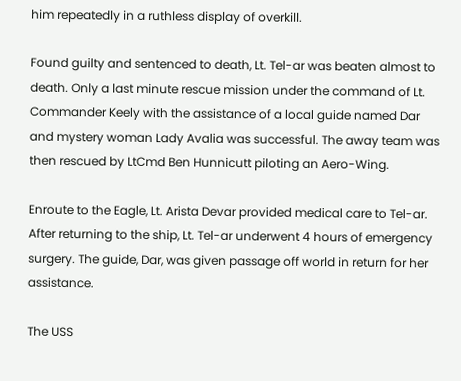him repeatedly in a ruthless display of overkill.

Found guilty and sentenced to death, Lt. Tel-ar was beaten almost to death. Only a last minute rescue mission under the command of Lt. Commander Keely with the assistance of a local guide named Dar and mystery woman Lady Avalia was successful. The away team was then rescued by LtCmd Ben Hunnicutt piloting an Aero-Wing.

Enroute to the Eagle, Lt. Arista Devar provided medical care to Tel-ar. After returning to the ship, Lt. Tel-ar underwent 4 hours of emergency surgery. The guide, Dar, was given passage off world in return for her assistance.

The USS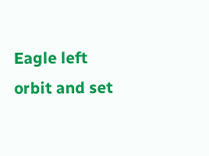Eagle left orbit and set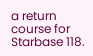a return course for Starbase 118.